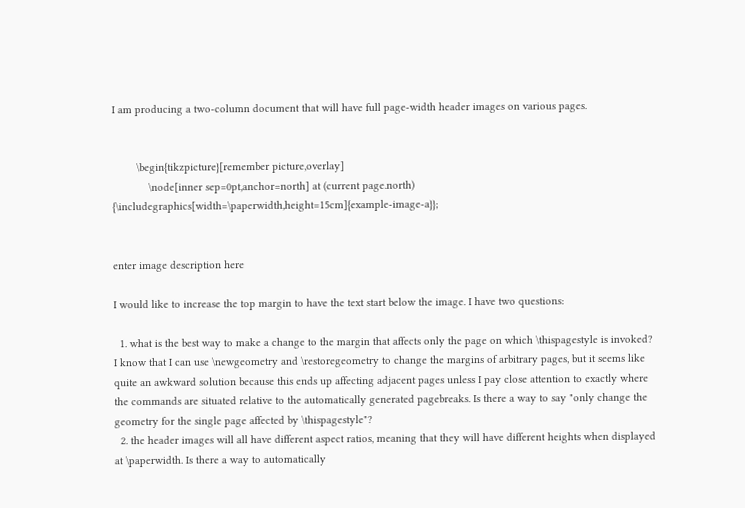I am producing a two-column document that will have full page-width header images on various pages.


        \begin{tikzpicture}[remember picture,overlay]
            \node[inner sep=0pt,anchor=north] at (current page.north) {\includegraphics[width=\paperwidth,height=15cm]{example-image-a}};


enter image description here

I would like to increase the top margin to have the text start below the image. I have two questions:

  1. what is the best way to make a change to the margin that affects only the page on which \thispagestyle is invoked? I know that I can use \newgeometry and \restoregeometry to change the margins of arbitrary pages, but it seems like quite an awkward solution because this ends up affecting adjacent pages unless I pay close attention to exactly where the commands are situated relative to the automatically generated pagebreaks. Is there a way to say "only change the geometry for the single page affected by \thispagestyle"?
  2. the header images will all have different aspect ratios, meaning that they will have different heights when displayed at \paperwidth. Is there a way to automatically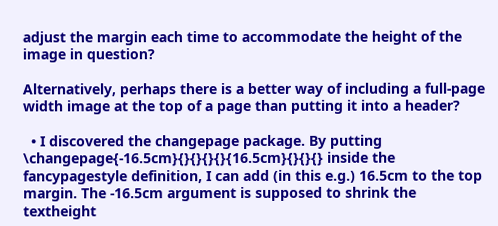adjust the margin each time to accommodate the height of the image in question?

Alternatively, perhaps there is a better way of including a full-page width image at the top of a page than putting it into a header?

  • I discovered the changepage package. By putting \changepage{-16.5cm}{}{}{}{}{16.5cm}{}{}{} inside the fancypagestyle definition, I can add (in this e.g.) 16.5cm to the top margin. The -16.5cm argument is supposed to shrink the textheight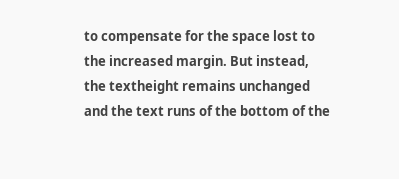to compensate for the space lost to the increased margin. But instead, the textheight remains unchanged and the text runs of the bottom of the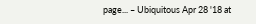page... – Ubiquitous Apr 28 '18 at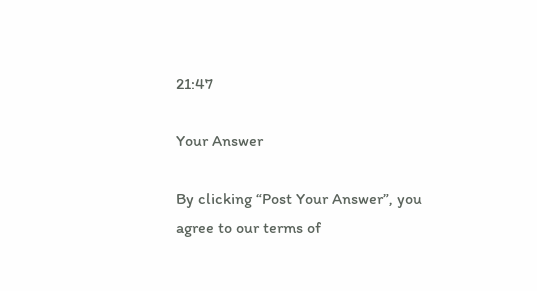21:47

Your Answer

By clicking “Post Your Answer”, you agree to our terms of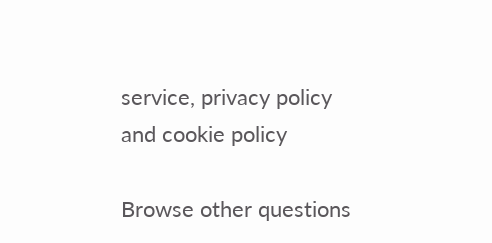service, privacy policy and cookie policy

Browse other questions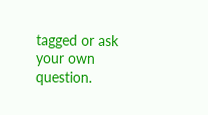tagged or ask your own question.